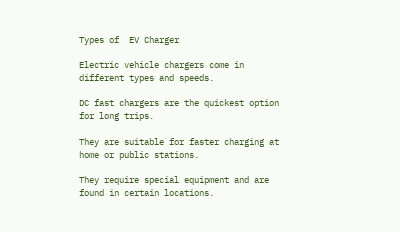Types of  EV Charger

Electric vehicle chargers come in different types and speeds.

DC fast chargers are the quickest option for long trips.

They are suitable for faster charging at home or public stations.

They require special equipment and are found in certain locations.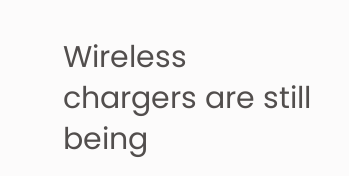Wireless chargers are still being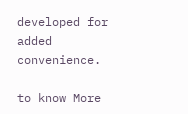developed for added convenience.

to know More